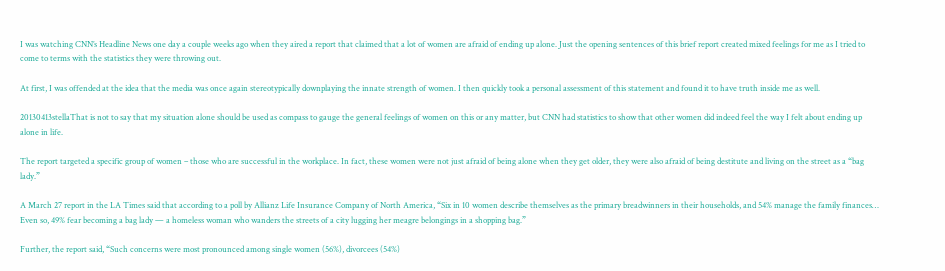I was watching CNN’s Headline News one day a couple weeks ago when they aired a report that claimed that a lot of women are afraid of ending up alone. Just the opening sentences of this brief report created mixed feelings for me as I tried to come to terms with the statistics they were throwing out.

At first, I was offended at the idea that the media was once again stereotypically downplaying the innate strength of women. I then quickly took a personal assessment of this statement and found it to have truth inside me as well.

20130413stellaThat is not to say that my situation alone should be used as compass to gauge the general feelings of women on this or any matter, but CNN had statistics to show that other women did indeed feel the way I felt about ending up alone in life.

The report targeted a specific group of women – those who are successful in the workplace. In fact, these women were not just afraid of being alone when they get older, they were also afraid of being destitute and living on the street as a “bag lady.”

A March 27 report in the LA Times said that according to a poll by Allianz Life Insurance Company of North America, “Six in 10 women describe themselves as the primary breadwinners in their households, and 54% manage the family finances… Even so, 49% fear becoming a bag lady — a homeless woman who wanders the streets of a city lugging her meagre belongings in a shopping bag.”

Further, the report said, “Such concerns were most pronounced among single women (56%), divorcees (54%)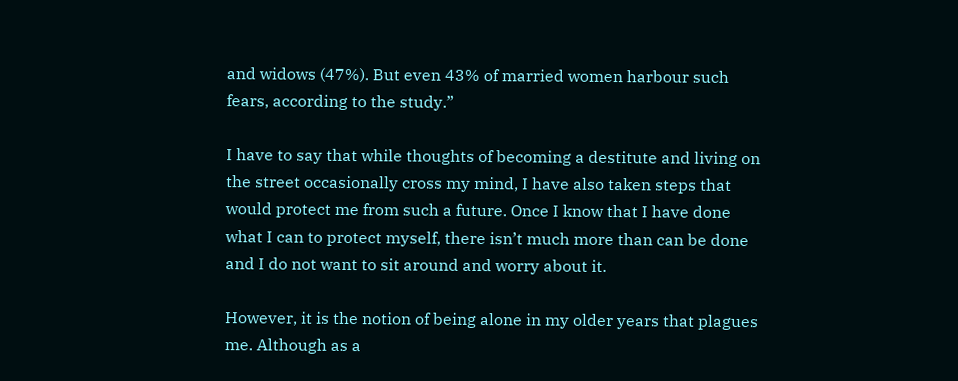and widows (47%). But even 43% of married women harbour such fears, according to the study.”

I have to say that while thoughts of becoming a destitute and living on the street occasionally cross my mind, I have also taken steps that would protect me from such a future. Once I know that I have done what I can to protect myself, there isn’t much more than can be done and I do not want to sit around and worry about it.

However, it is the notion of being alone in my older years that plagues me. Although as a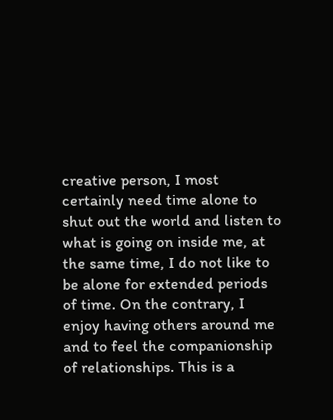creative person, I most certainly need time alone to shut out the world and listen to what is going on inside me, at the same time, I do not like to be alone for extended periods of time. On the contrary, I enjoy having others around me and to feel the companionship of relationships. This is a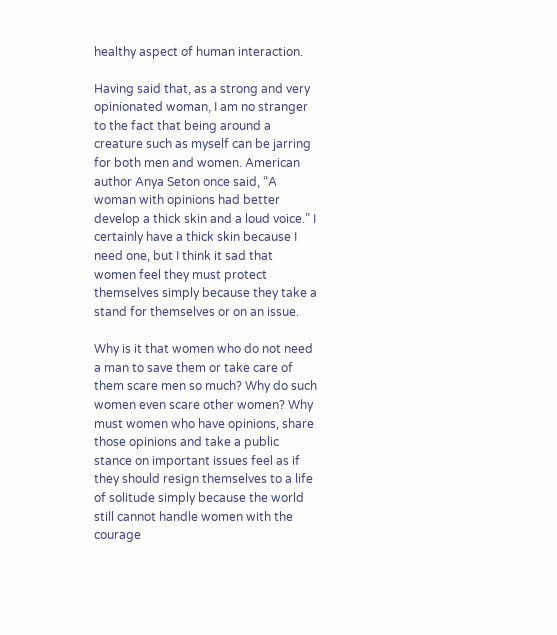healthy aspect of human interaction.

Having said that, as a strong and very opinionated woman, I am no stranger to the fact that being around a creature such as myself can be jarring for both men and women. American author Anya Seton once said, “A woman with opinions had better develop a thick skin and a loud voice.” I certainly have a thick skin because I need one, but I think it sad that women feel they must protect themselves simply because they take a stand for themselves or on an issue.

Why is it that women who do not need a man to save them or take care of them scare men so much? Why do such women even scare other women? Why must women who have opinions, share those opinions and take a public stance on important issues feel as if they should resign themselves to a life of solitude simply because the world still cannot handle women with the courage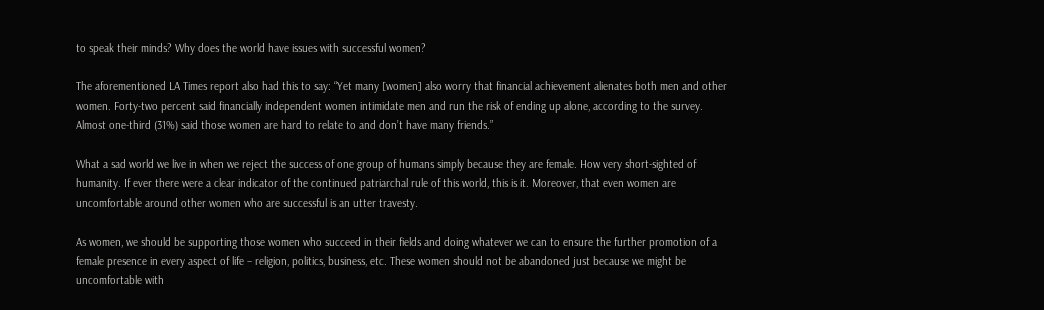to speak their minds? Why does the world have issues with successful women?

The aforementioned LA Times report also had this to say: “Yet many [women] also worry that financial achievement alienates both men and other women. Forty-two percent said financially independent women intimidate men and run the risk of ending up alone, according to the survey. Almost one-third (31%) said those women are hard to relate to and don’t have many friends.”

What a sad world we live in when we reject the success of one group of humans simply because they are female. How very short-sighted of humanity. If ever there were a clear indicator of the continued patriarchal rule of this world, this is it. Moreover, that even women are uncomfortable around other women who are successful is an utter travesty.

As women, we should be supporting those women who succeed in their fields and doing whatever we can to ensure the further promotion of a female presence in every aspect of life – religion, politics, business, etc. These women should not be abandoned just because we might be uncomfortable with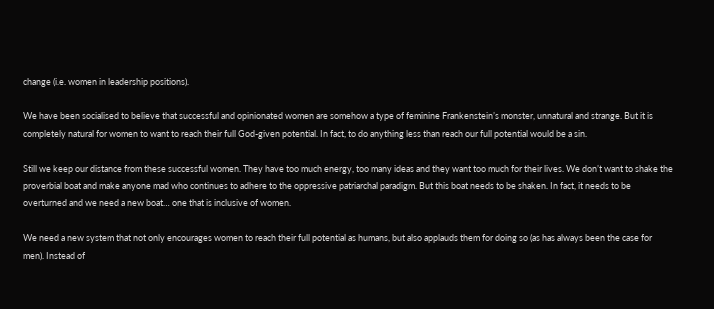change (i.e. women in leadership positions).

We have been socialised to believe that successful and opinionated women are somehow a type of feminine Frankenstein’s monster, unnatural and strange. But it is completely natural for women to want to reach their full God-given potential. In fact, to do anything less than reach our full potential would be a sin.

Still we keep our distance from these successful women. They have too much energy, too many ideas and they want too much for their lives. We don’t want to shake the proverbial boat and make anyone mad who continues to adhere to the oppressive patriarchal paradigm. But this boat needs to be shaken. In fact, it needs to be overturned and we need a new boat… one that is inclusive of women.

We need a new system that not only encourages women to reach their full potential as humans, but also applauds them for doing so (as has always been the case for men). Instead of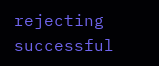rejecting successful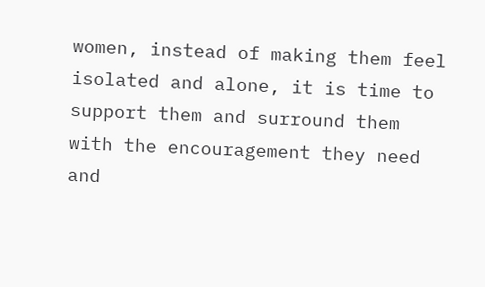women, instead of making them feel isolated and alone, it is time to support them and surround them with the encouragement they need and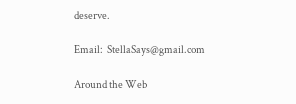deserve.

Email:  StellaSays@gmail.com

Around the Web